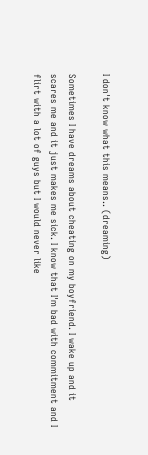I don't know what this means.. (dreaming)

Sometimes I have dreams about cheating on my boyfriend. I wake up and it scares me and it just makes me sick. I know that I'm bad with commitment and I flirt with a lot of guys but I would never like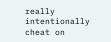really intentionally cheat on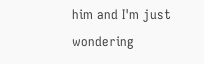him and I'm just wondering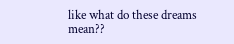like what do these dreams mean??